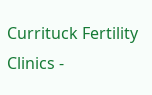Currituck Fertility Clinics -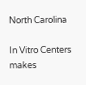North Carolina

In Vitro Centers makes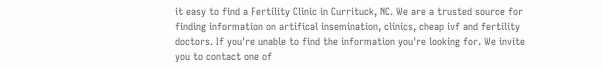it easy to find a Fertility Clinic in Currituck, NC. We are a trusted source for finding information on artifical insemination, clinics, cheap ivf and fertility doctors. If you're unable to find the information you're looking for. We invite you to contact one of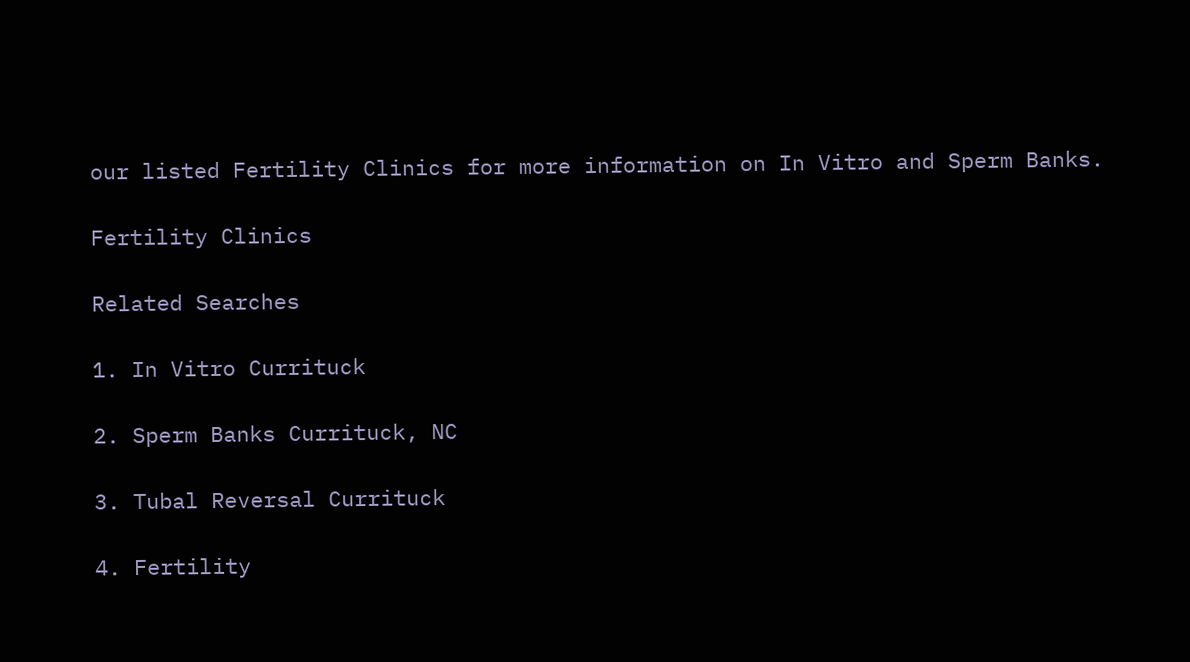our listed Fertility Clinics for more information on In Vitro and Sperm Banks.

Fertility Clinics

Related Searches

1. In Vitro Currituck

2. Sperm Banks Currituck, NC

3. Tubal Reversal Currituck

4. Fertility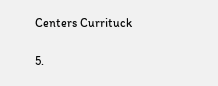Centers Currituck

5.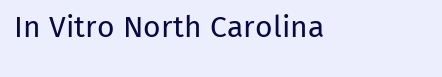In Vitro North Carolina